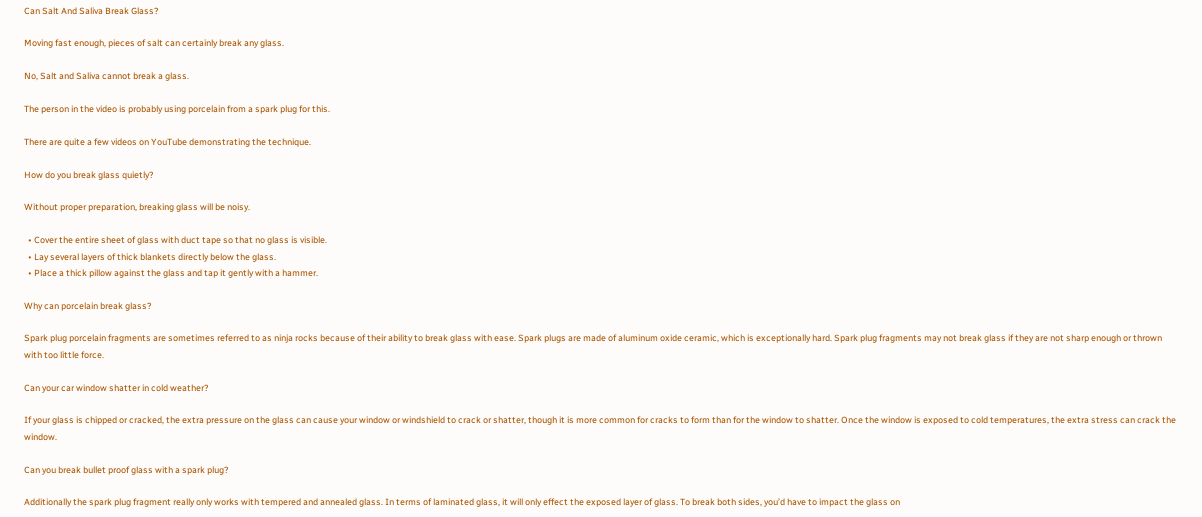Can Salt And Saliva Break Glass?

Moving fast enough, pieces of salt can certainly break any glass.

No, Salt and Saliva cannot break a glass.

The person in the video is probably using porcelain from a spark plug for this.

There are quite a few videos on YouTube demonstrating the technique.

How do you break glass quietly?

Without proper preparation, breaking glass will be noisy.

  • Cover the entire sheet of glass with duct tape so that no glass is visible.
  • Lay several layers of thick blankets directly below the glass.
  • Place a thick pillow against the glass and tap it gently with a hammer.

Why can porcelain break glass?

Spark plug porcelain fragments are sometimes referred to as ninja rocks because of their ability to break glass with ease. Spark plugs are made of aluminum oxide ceramic, which is exceptionally hard. Spark plug fragments may not break glass if they are not sharp enough or thrown with too little force.

Can your car window shatter in cold weather?

If your glass is chipped or cracked, the extra pressure on the glass can cause your window or windshield to crack or shatter, though it is more common for cracks to form than for the window to shatter. Once the window is exposed to cold temperatures, the extra stress can crack the window.

Can you break bullet proof glass with a spark plug?

Additionally the spark plug fragment really only works with tempered and annealed glass. In terms of laminated glass, it will only effect the exposed layer of glass. To break both sides, you’d have to impact the glass on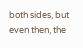both sides, but even then, the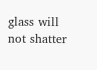glass will not shatter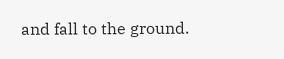and fall to the ground.